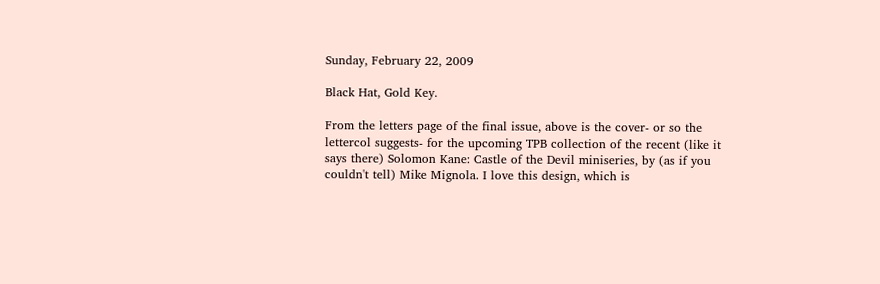Sunday, February 22, 2009

Black Hat, Gold Key.

From the letters page of the final issue, above is the cover- or so the lettercol suggests- for the upcoming TPB collection of the recent (like it says there) Solomon Kane: Castle of the Devil miniseries, by (as if you couldn't tell) Mike Mignola. I love this design, which is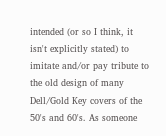intended (or so I think, it isn't explicitly stated) to imitate and/or pay tribute to the old design of many Dell/Gold Key covers of the 50's and 60's. As someone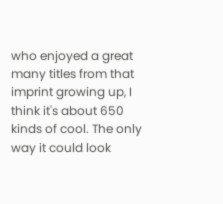who enjoyed a great many titles from that imprint growing up, I think it's about 650 kinds of cool. The only way it could look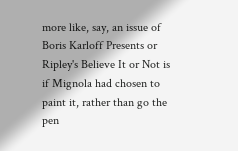more like, say, an issue of Boris Karloff Presents or Ripley's Believe It or Not is if Mignola had chosen to paint it, rather than go the pen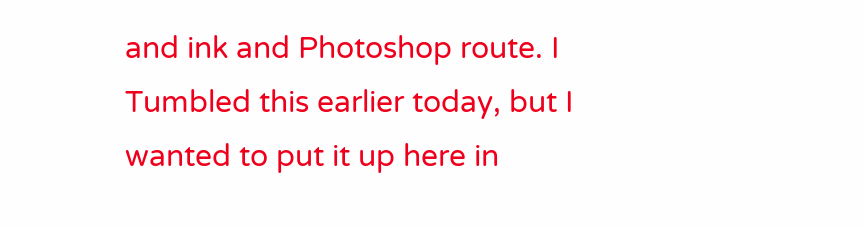and ink and Photoshop route. I Tumbled this earlier today, but I wanted to put it up here in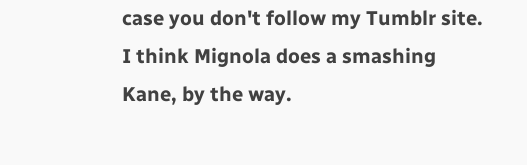case you don't follow my Tumblr site. I think Mignola does a smashing Kane, by the way.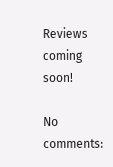Reviews coming soon!

No comments: